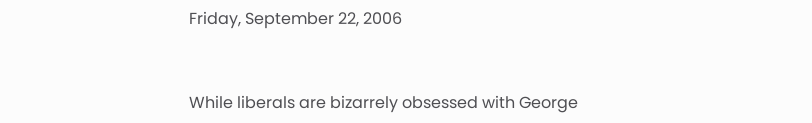Friday, September 22, 2006


While liberals are bizarrely obsessed with George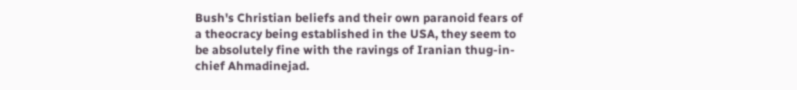Bush's Christian beliefs and their own paranoid fears of a theocracy being established in the USA, they seem to be absolutely fine with the ravings of Iranian thug-in-chief Ahmadinejad.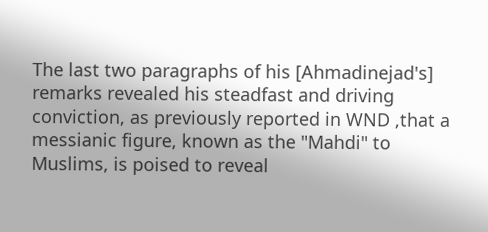The last two paragraphs of his [Ahmadinejad's] remarks revealed his steadfast and driving conviction, as previously reported in WND ,that a messianic figure, known as the "Mahdi" to Muslims, is poised to reveal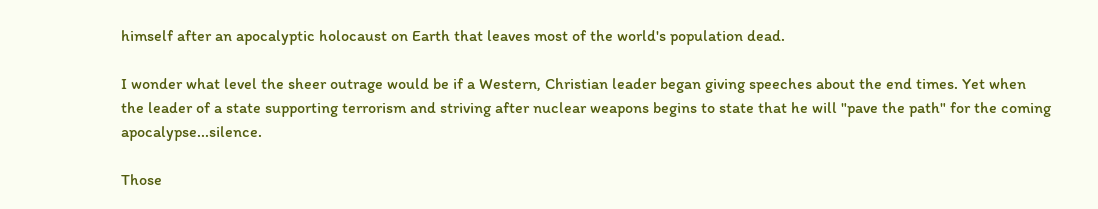himself after an apocalyptic holocaust on Earth that leaves most of the world's population dead.

I wonder what level the sheer outrage would be if a Western, Christian leader began giving speeches about the end times. Yet when the leader of a state supporting terrorism and striving after nuclear weapons begins to state that he will "pave the path" for the coming apocalypse...silence.

Those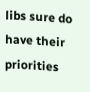libs sure do have their priorities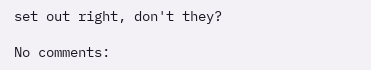set out right, don't they?

No comments: